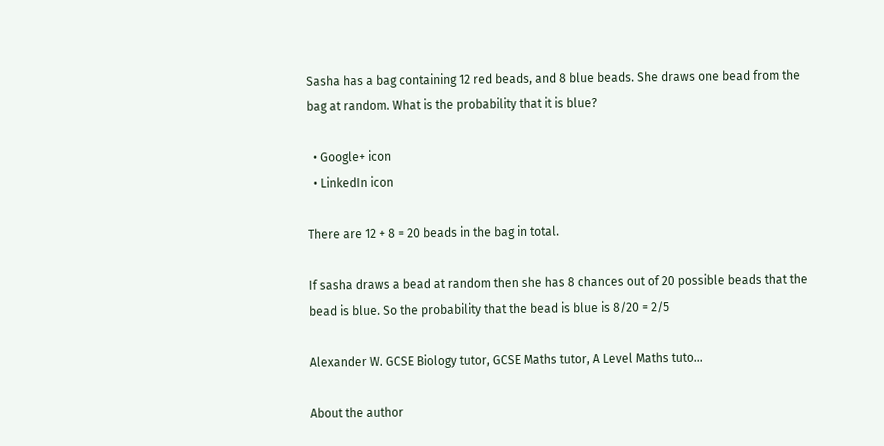Sasha has a bag containing 12 red beads, and 8 blue beads. She draws one bead from the bag at random. What is the probability that it is blue?

  • Google+ icon
  • LinkedIn icon

There are 12 + 8 = 20 beads in the bag in total.

If sasha draws a bead at random then she has 8 chances out of 20 possible beads that the bead is blue. So the probability that the bead is blue is 8/20 = 2/5

Alexander W. GCSE Biology tutor, GCSE Maths tutor, A Level Maths tuto...

About the author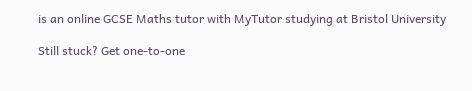is an online GCSE Maths tutor with MyTutor studying at Bristol University

Still stuck? Get one-to-one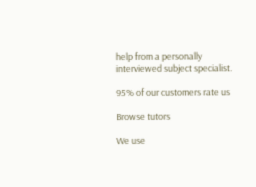help from a personally interviewed subject specialist.

95% of our customers rate us

Browse tutors

We use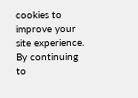cookies to improve your site experience. By continuing to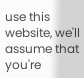use this website, we'll assume that you're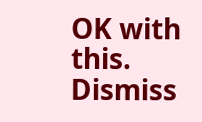OK with this. Dismiss